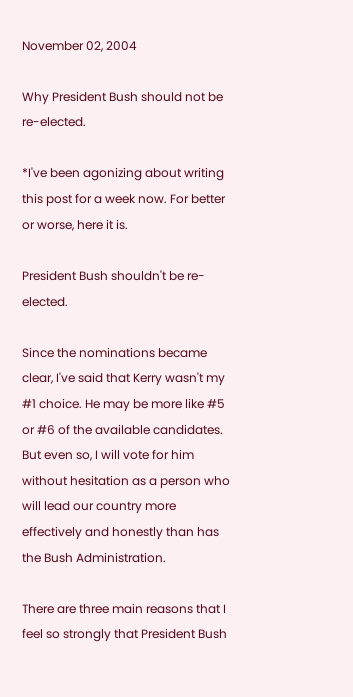November 02, 2004

Why President Bush should not be re-elected.

*I've been agonizing about writing this post for a week now. For better or worse, here it is.

President Bush shouldn't be re-elected.

Since the nominations became clear, I've said that Kerry wasn't my #1 choice. He may be more like #5 or #6 of the available candidates. But even so, I will vote for him without hesitation as a person who will lead our country more effectively and honestly than has the Bush Administration.

There are three main reasons that I feel so strongly that President Bush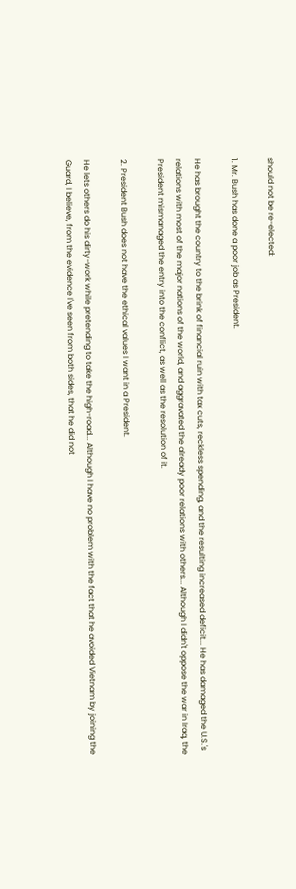should not be re-elected:

1. Mr. Bush has done a poor job as President.

He has brought the country to the brink of financial ruin with tax cuts, reckless spending, and the resulting increased deficit... He has damaged the U.S.'s relations with most of the major nations of the world, and aggravated the already poor relations with others... Although I didn't oppose the war in Iraq, the President mismanaged the entry into the conflict, as well as the resolution of it.

2. President Bush does not have the ethical values I want in a President.

He lets others do his dirty-work while pretending to take the high-road... Although I have no problem with the fact that he avoided Vietnam by joining the Guard, I believe, from the evidence I've seen from both sides, that he did not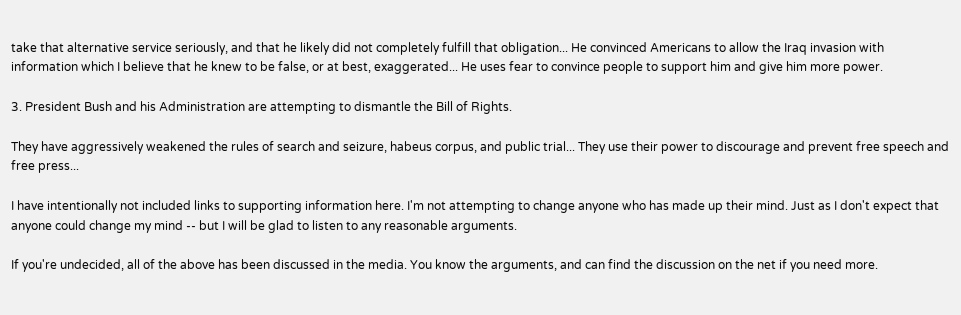take that alternative service seriously, and that he likely did not completely fulfill that obligation... He convinced Americans to allow the Iraq invasion with information which I believe that he knew to be false, or at best, exaggerated... He uses fear to convince people to support him and give him more power.

3. President Bush and his Administration are attempting to dismantle the Bill of Rights.

They have aggressively weakened the rules of search and seizure, habeus corpus, and public trial... They use their power to discourage and prevent free speech and free press...

I have intentionally not included links to supporting information here. I'm not attempting to change anyone who has made up their mind. Just as I don't expect that anyone could change my mind -- but I will be glad to listen to any reasonable arguments.

If you're undecided, all of the above has been discussed in the media. You know the arguments, and can find the discussion on the net if you need more.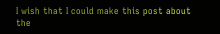I wish that I could make this post about the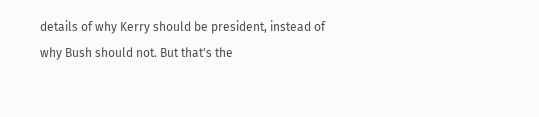details of why Kerry should be president, instead of why Bush should not. But that's the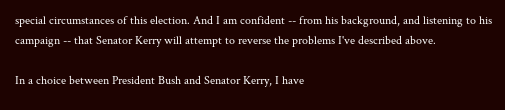special circumstances of this election. And I am confident -- from his background, and listening to his campaign -- that Senator Kerry will attempt to reverse the problems I've described above.

In a choice between President Bush and Senator Kerry, I have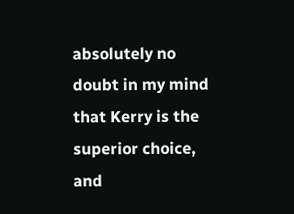absolutely no doubt in my mind that Kerry is the superior choice, and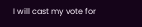I will cast my vote for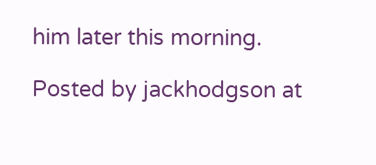him later this morning.

Posted by jackhodgson at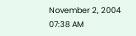November 2, 2004 07:38 AM